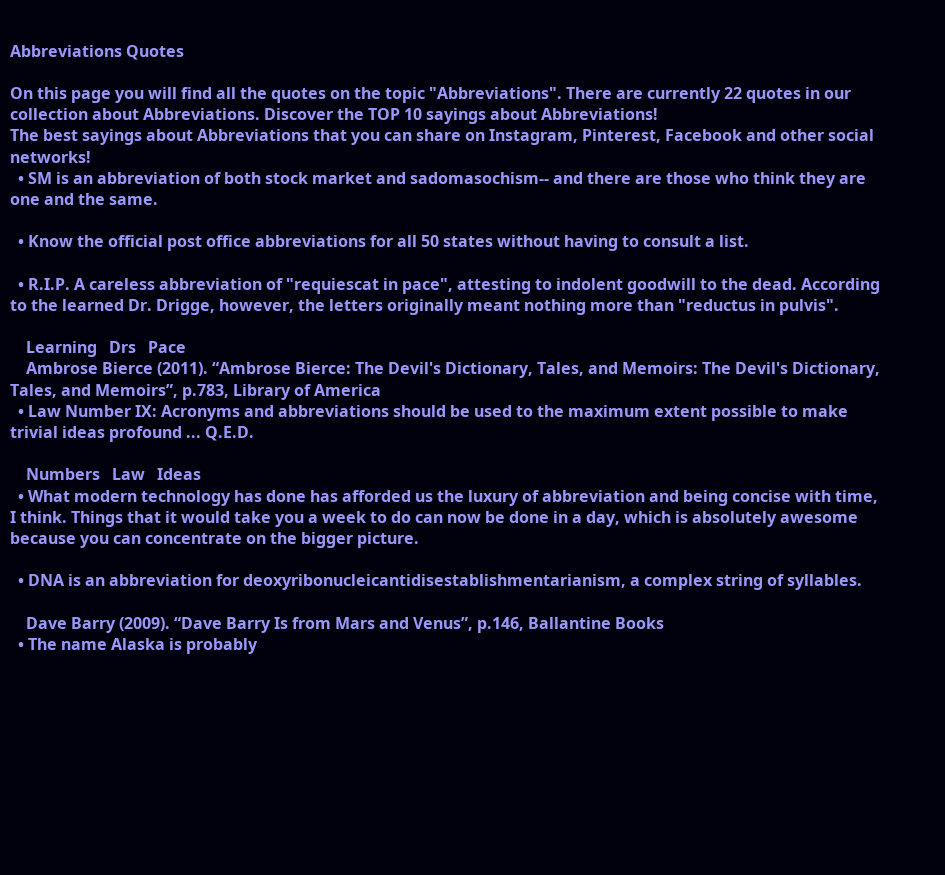Abbreviations Quotes

On this page you will find all the quotes on the topic "Abbreviations". There are currently 22 quotes in our collection about Abbreviations. Discover the TOP 10 sayings about Abbreviations!
The best sayings about Abbreviations that you can share on Instagram, Pinterest, Facebook and other social networks!
  • SM is an abbreviation of both stock market and sadomasochism-- and there are those who think they are one and the same.

  • Know the official post office abbreviations for all 50 states without having to consult a list.

  • R.I.P. A careless abbreviation of "requiescat in pace", attesting to indolent goodwill to the dead. According to the learned Dr. Drigge, however, the letters originally meant nothing more than "reductus in pulvis".

    Learning   Drs   Pace
    Ambrose Bierce (2011). “Ambrose Bierce: The Devil's Dictionary, Tales, and Memoirs: The Devil's Dictionary, Tales, and Memoirs”, p.783, Library of America
  • Law Number IX: Acronyms and abbreviations should be used to the maximum extent possible to make trivial ideas profound ... Q.E.D.

    Numbers   Law   Ideas
  • What modern technology has done has afforded us the luxury of abbreviation and being concise with time, I think. Things that it would take you a week to do can now be done in a day, which is absolutely awesome because you can concentrate on the bigger picture.

  • DNA is an abbreviation for deoxyribonucleicantidisestablishmentarianism, a complex string of syllables.

    Dave Barry (2009). “Dave Barry Is from Mars and Venus”, p.146, Ballantine Books
  • The name Alaska is probably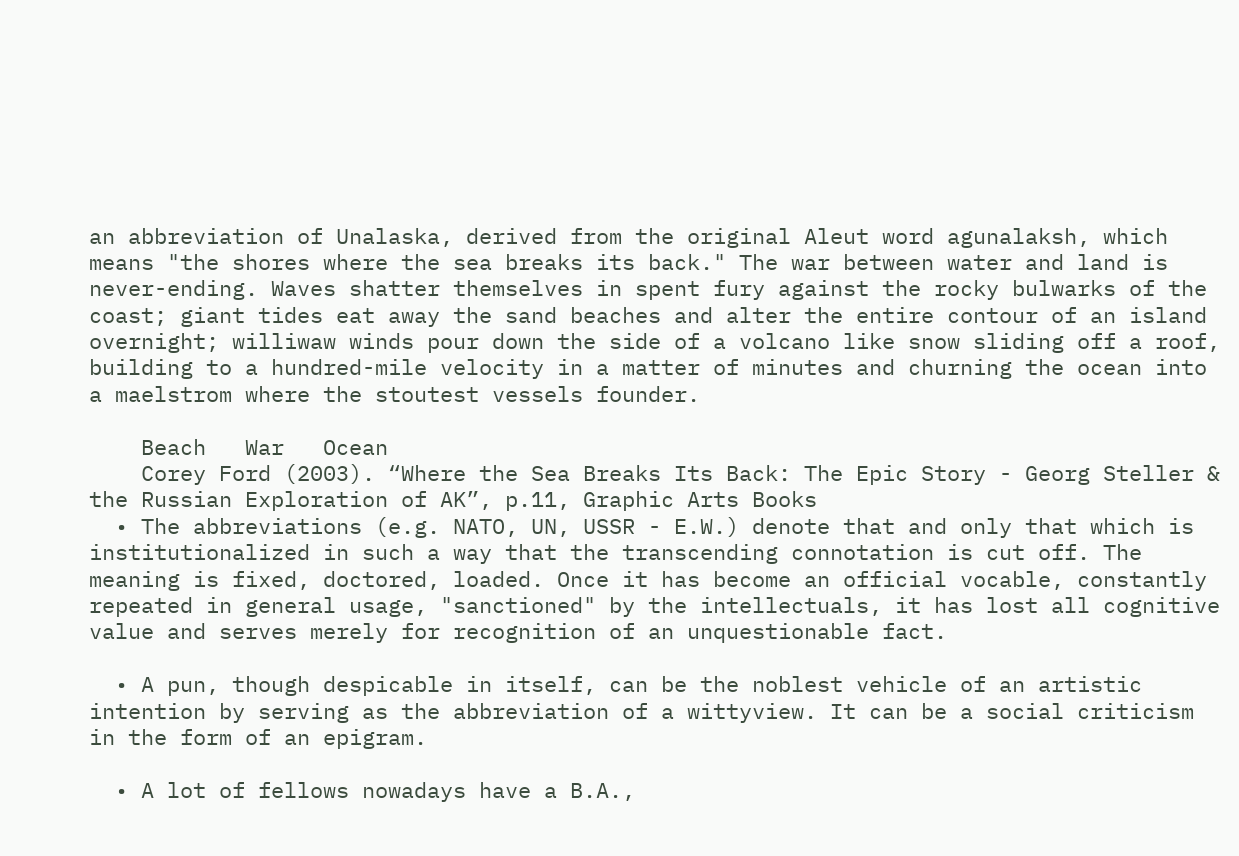an abbreviation of Unalaska, derived from the original Aleut word agunalaksh, which means "the shores where the sea breaks its back." The war between water and land is never-ending. Waves shatter themselves in spent fury against the rocky bulwarks of the coast; giant tides eat away the sand beaches and alter the entire contour of an island overnight; williwaw winds pour down the side of a volcano like snow sliding off a roof, building to a hundred-mile velocity in a matter of minutes and churning the ocean into a maelstrom where the stoutest vessels founder.

    Beach   War   Ocean
    Corey Ford (2003). “Where the Sea Breaks Its Back: The Epic Story - Georg Steller & the Russian Exploration of AK”, p.11, Graphic Arts Books
  • The abbreviations (e.g. NATO, UN, USSR - E.W.) denote that and only that which is institutionalized in such a way that the transcending connotation is cut off. The meaning is fixed, doctored, loaded. Once it has become an official vocable, constantly repeated in general usage, "sanctioned" by the intellectuals, it has lost all cognitive value and serves merely for recognition of an unquestionable fact.

  • A pun, though despicable in itself, can be the noblest vehicle of an artistic intention by serving as the abbreviation of a wittyview. It can be a social criticism in the form of an epigram.

  • A lot of fellows nowadays have a B.A.,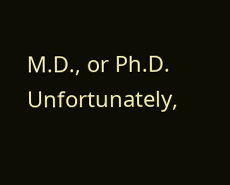M.D., or Ph.D. Unfortunately,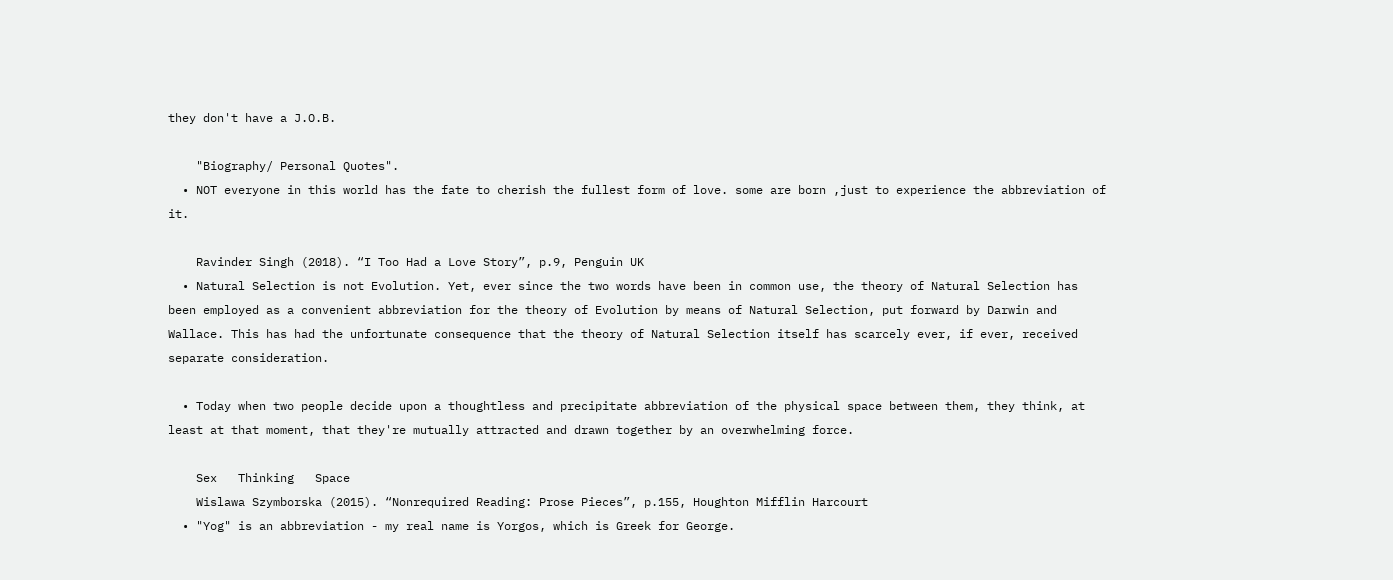they don't have a J.O.B.

    "Biography/ Personal Quotes".
  • NOT everyone in this world has the fate to cherish the fullest form of love. some are born ,just to experience the abbreviation of it.

    Ravinder Singh (2018). “I Too Had a Love Story”, p.9, Penguin UK
  • Natural Selection is not Evolution. Yet, ever since the two words have been in common use, the theory of Natural Selection has been employed as a convenient abbreviation for the theory of Evolution by means of Natural Selection, put forward by Darwin and Wallace. This has had the unfortunate consequence that the theory of Natural Selection itself has scarcely ever, if ever, received separate consideration.

  • Today when two people decide upon a thoughtless and precipitate abbreviation of the physical space between them, they think, at least at that moment, that they're mutually attracted and drawn together by an overwhelming force.

    Sex   Thinking   Space
    Wislawa Szymborska (2015). “Nonrequired Reading: Prose Pieces”, p.155, Houghton Mifflin Harcourt
  • "Yog" is an abbreviation - my real name is Yorgos, which is Greek for George.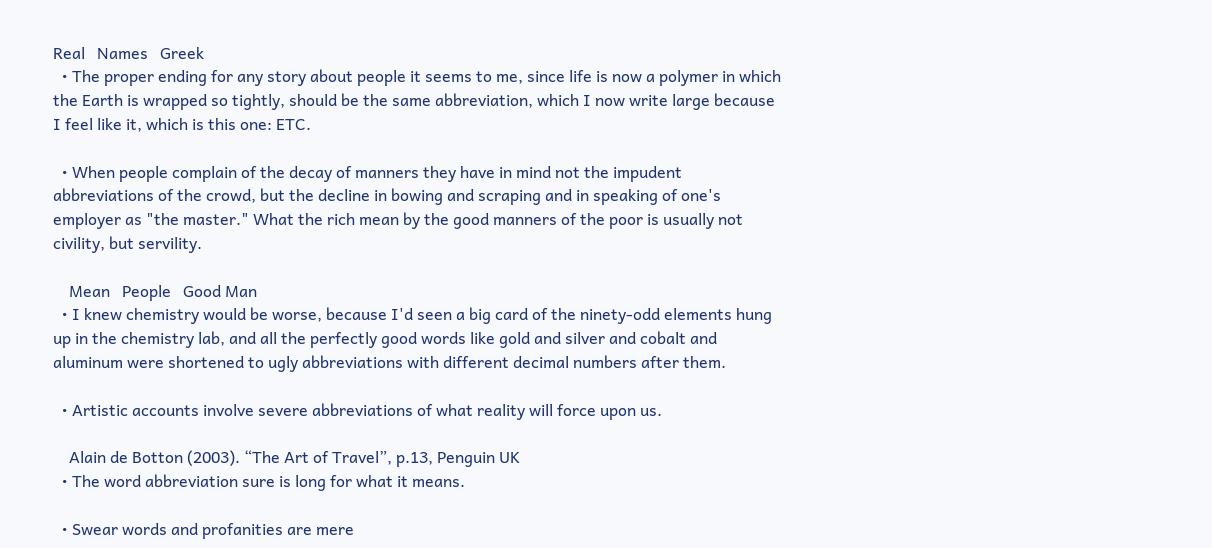Real   Names   Greek
  • The proper ending for any story about people it seems to me, since life is now a polymer in which the Earth is wrapped so tightly, should be the same abbreviation, which I now write large because I feel like it, which is this one: ETC.

  • When people complain of the decay of manners they have in mind not the impudent abbreviations of the crowd, but the decline in bowing and scraping and in speaking of one's employer as "the master." What the rich mean by the good manners of the poor is usually not civility, but servility.

    Mean   People   Good Man
  • I knew chemistry would be worse, because I'd seen a big card of the ninety-odd elements hung up in the chemistry lab, and all the perfectly good words like gold and silver and cobalt and aluminum were shortened to ugly abbreviations with different decimal numbers after them.

  • Artistic accounts involve severe abbreviations of what reality will force upon us.

    Alain de Botton (2003). “The Art of Travel”, p.13, Penguin UK
  • The word abbreviation sure is long for what it means.

  • Swear words and profanities are mere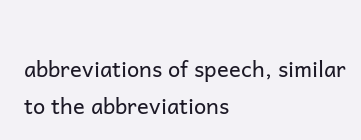abbreviations of speech, similar to the abbreviations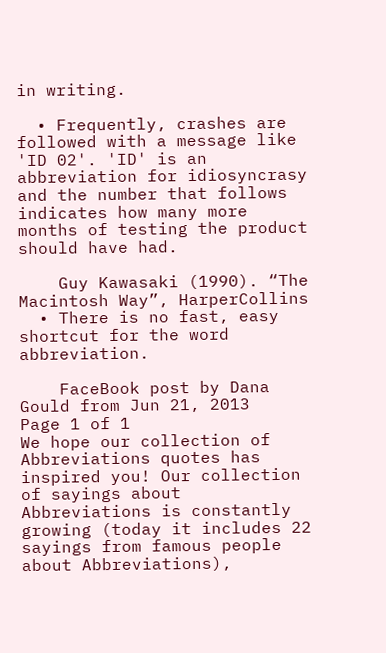in writing.

  • Frequently, crashes are followed with a message like 'ID 02'. 'ID' is an abbreviation for idiosyncrasy and the number that follows indicates how many more months of testing the product should have had.

    Guy Kawasaki (1990). “The Macintosh Way”, HarperCollins
  • There is no fast, easy shortcut for the word abbreviation.

    FaceBook post by Dana Gould from Jun 21, 2013
Page 1 of 1
We hope our collection of Abbreviations quotes has inspired you! Our collection of sayings about Abbreviations is constantly growing (today it includes 22 sayings from famous people about Abbreviations),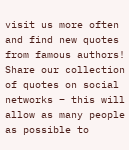visit us more often and find new quotes from famous authors!
Share our collection of quotes on social networks – this will allow as many people as possible to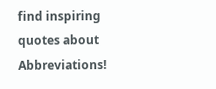find inspiring quotes about Abbreviations!